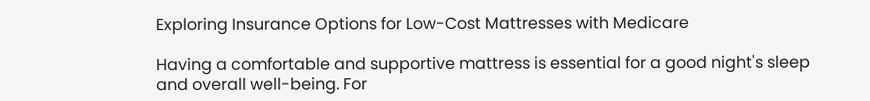Exploring Insurance Options for Low-Cost Mattresses with Medicare

Having a comfortable and supportive mattress is essential for a good night's sleep and overall well-being. For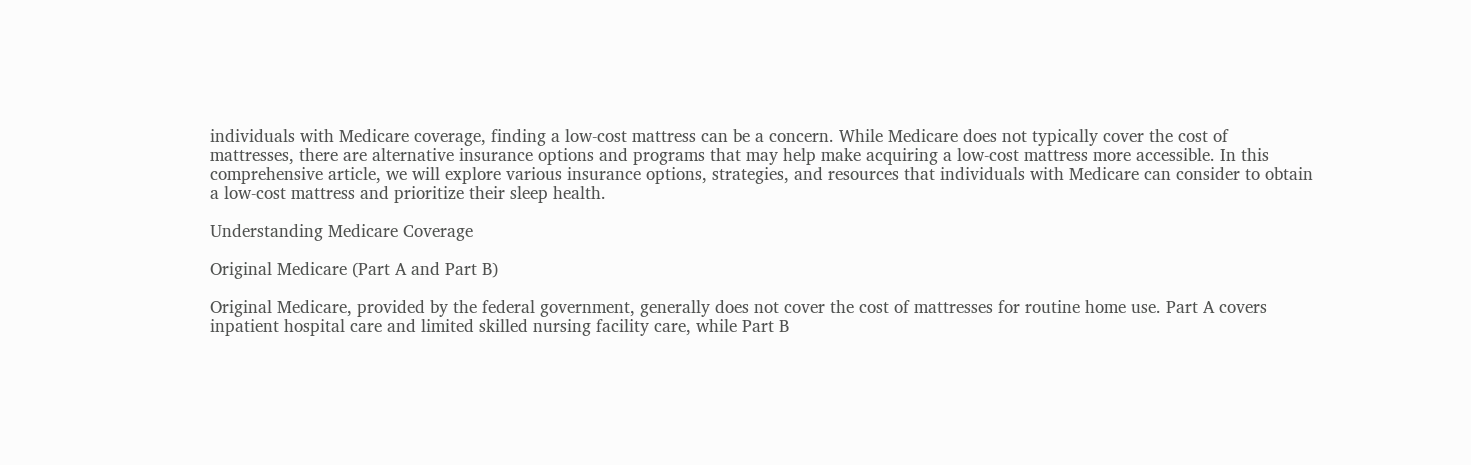individuals with Medicare coverage, finding a low-cost mattress can be a concern. While Medicare does not typically cover the cost of mattresses, there are alternative insurance options and programs that may help make acquiring a low-cost mattress more accessible. In this comprehensive article, we will explore various insurance options, strategies, and resources that individuals with Medicare can consider to obtain a low-cost mattress and prioritize their sleep health.

Understanding Medicare Coverage

Original Medicare (Part A and Part B)

Original Medicare, provided by the federal government, generally does not cover the cost of mattresses for routine home use. Part A covers inpatient hospital care and limited skilled nursing facility care, while Part B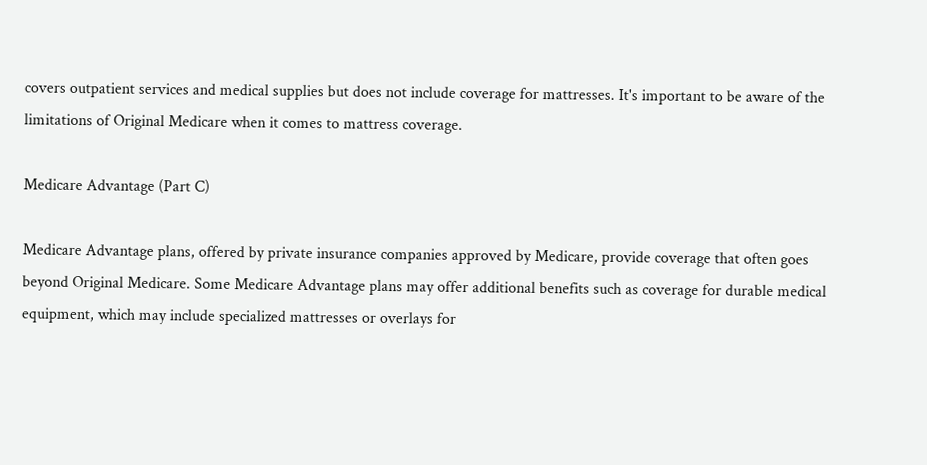covers outpatient services and medical supplies but does not include coverage for mattresses. It's important to be aware of the limitations of Original Medicare when it comes to mattress coverage.

Medicare Advantage (Part C)

Medicare Advantage plans, offered by private insurance companies approved by Medicare, provide coverage that often goes beyond Original Medicare. Some Medicare Advantage plans may offer additional benefits such as coverage for durable medical equipment, which may include specialized mattresses or overlays for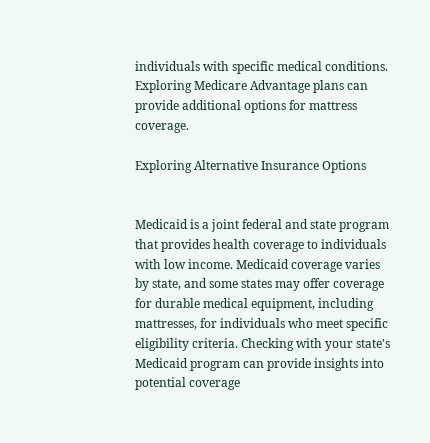individuals with specific medical conditions. Exploring Medicare Advantage plans can provide additional options for mattress coverage.

Exploring Alternative Insurance Options


Medicaid is a joint federal and state program that provides health coverage to individuals with low income. Medicaid coverage varies by state, and some states may offer coverage for durable medical equipment, including mattresses, for individuals who meet specific eligibility criteria. Checking with your state's Medicaid program can provide insights into potential coverage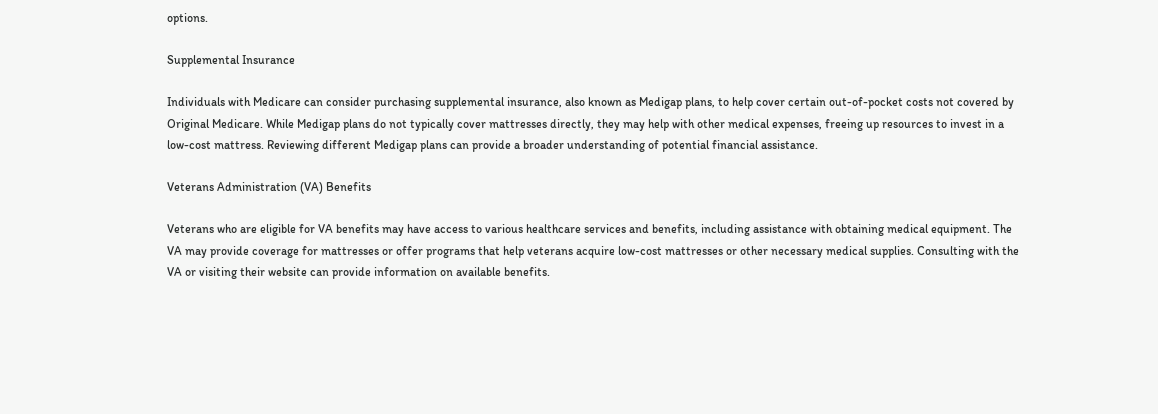options.

Supplemental Insurance

Individuals with Medicare can consider purchasing supplemental insurance, also known as Medigap plans, to help cover certain out-of-pocket costs not covered by Original Medicare. While Medigap plans do not typically cover mattresses directly, they may help with other medical expenses, freeing up resources to invest in a low-cost mattress. Reviewing different Medigap plans can provide a broader understanding of potential financial assistance.

Veterans Administration (VA) Benefits

Veterans who are eligible for VA benefits may have access to various healthcare services and benefits, including assistance with obtaining medical equipment. The VA may provide coverage for mattresses or offer programs that help veterans acquire low-cost mattresses or other necessary medical supplies. Consulting with the VA or visiting their website can provide information on available benefits.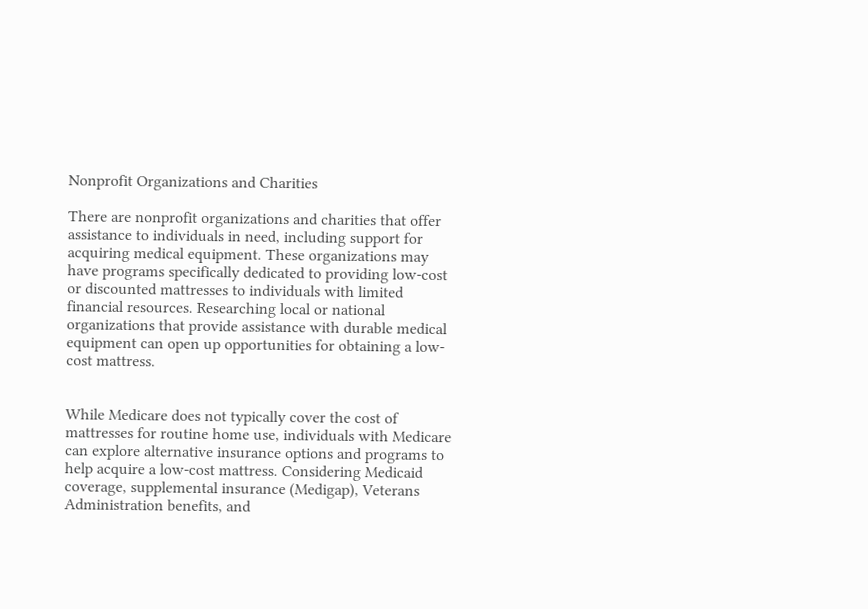Nonprofit Organizations and Charities

There are nonprofit organizations and charities that offer assistance to individuals in need, including support for acquiring medical equipment. These organizations may have programs specifically dedicated to providing low-cost or discounted mattresses to individuals with limited financial resources. Researching local or national organizations that provide assistance with durable medical equipment can open up opportunities for obtaining a low-cost mattress.


While Medicare does not typically cover the cost of mattresses for routine home use, individuals with Medicare can explore alternative insurance options and programs to help acquire a low-cost mattress. Considering Medicaid coverage, supplemental insurance (Medigap), Veterans Administration benefits, and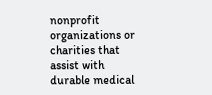nonprofit organizations or charities that assist with durable medical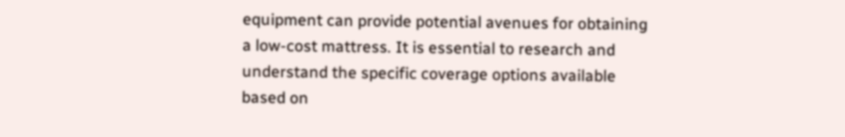equipment can provide potential avenues for obtaining a low-cost mattress. It is essential to research and understand the specific coverage options available based on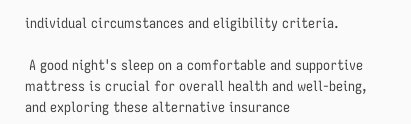individual circumstances and eligibility criteria.

 A good night's sleep on a comfortable and supportive mattress is crucial for overall health and well-being, and exploring these alternative insurance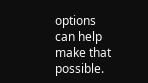options can help make that possible.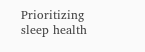Prioritizing sleep health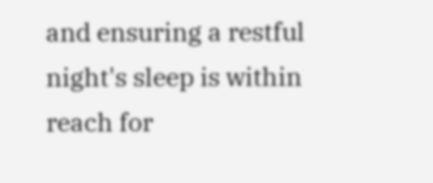and ensuring a restful night's sleep is within reach for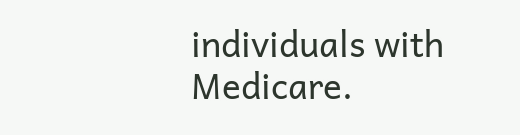individuals with Medicare.